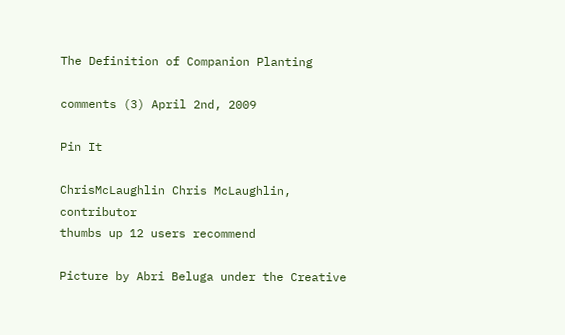The Definition of Companion Planting

comments (3) April 2nd, 2009

Pin It

ChrisMcLaughlin Chris McLaughlin, contributor
thumbs up 12 users recommend

Picture by Abri Beluga under the Creative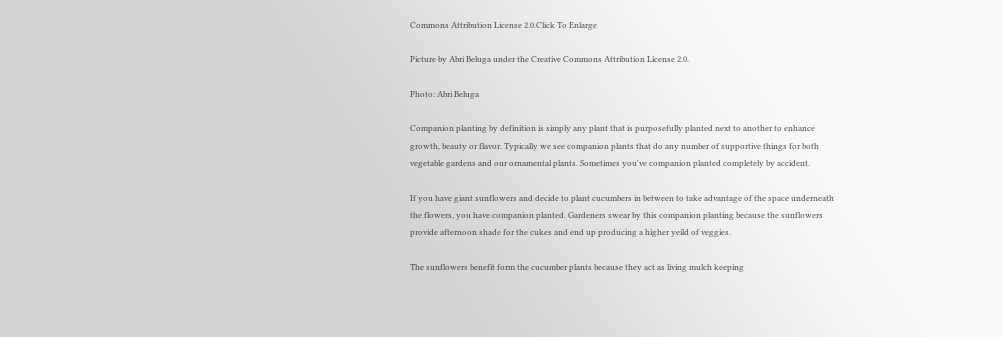Commons Attribution License 2.0.Click To Enlarge

Picture by Abri Beluga under the Creative Commons Attribution License 2.0.

Photo: Abri Beluga

Companion planting by definition is simply any plant that is purposefully planted next to another to enhance growth, beauty or flavor. Typically we see companion plants that do any number of supportive things for both vegetable gardens and our ornamental plants. Sometimes you've companion planted completely by accident.

If you have giant sunflowers and decide to plant cucumbers in between to take advantage of the space underneath the flowers, you have companion planted. Gardeners swear by this companion planting because the sunflowers provide afternoon shade for the cukes and end up producing a higher yeild of veggies.

The sunflowers benefit form the cucumber plants because they act as living mulch keeping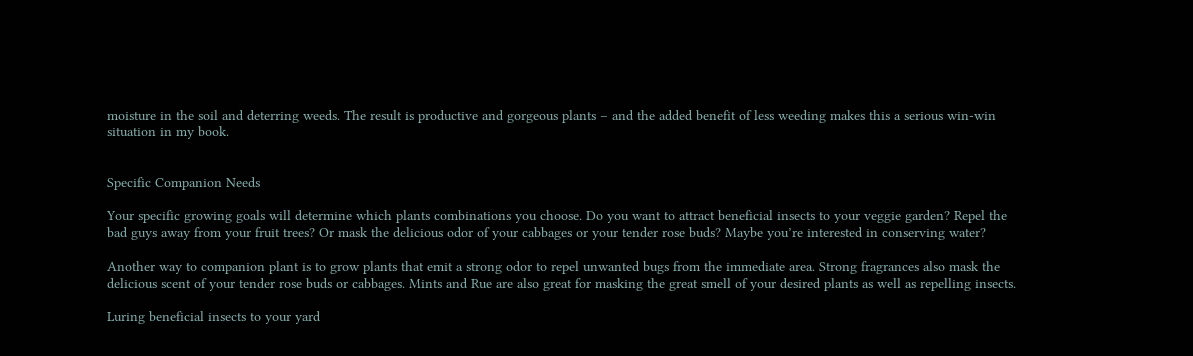moisture in the soil and deterring weeds. The result is productive and gorgeous plants – and the added benefit of less weeding makes this a serious win-win situation in my book.


Specific Companion Needs

Your specific growing goals will determine which plants combinations you choose. Do you want to attract beneficial insects to your veggie garden? Repel the bad guys away from your fruit trees? Or mask the delicious odor of your cabbages or your tender rose buds? Maybe you’re interested in conserving water?

Another way to companion plant is to grow plants that emit a strong odor to repel unwanted bugs from the immediate area. Strong fragrances also mask the delicious scent of your tender rose buds or cabbages. Mints and Rue are also great for masking the great smell of your desired plants as well as repelling insects.

Luring beneficial insects to your yard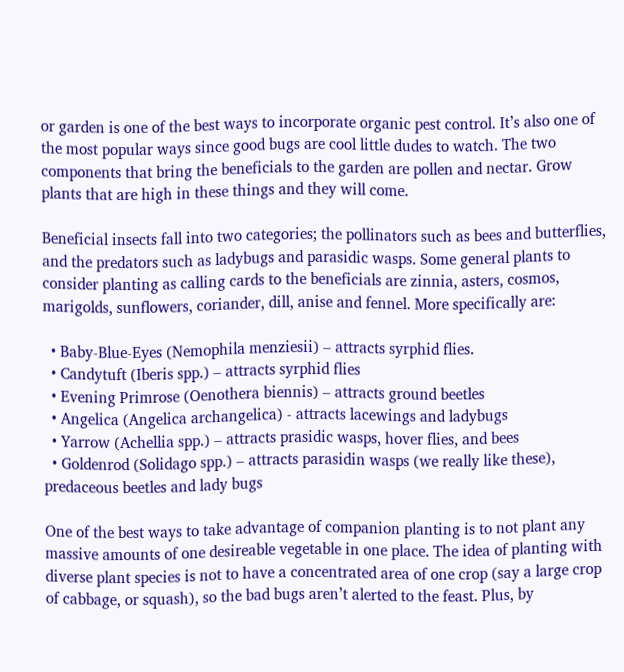or garden is one of the best ways to incorporate organic pest control. It’s also one of the most popular ways since good bugs are cool little dudes to watch. The two components that bring the beneficials to the garden are pollen and nectar. Grow plants that are high in these things and they will come.

Beneficial insects fall into two categories; the pollinators such as bees and butterflies, and the predators such as ladybugs and parasidic wasps. Some general plants to consider planting as calling cards to the beneficials are zinnia, asters, cosmos, marigolds, sunflowers, coriander, dill, anise and fennel. More specifically are:

  • Baby-Blue-Eyes (Nemophila menziesii) – attracts syrphid flies.
  • Candytuft (Iberis spp.) – attracts syrphid flies
  • Evening Primrose (Oenothera biennis) – attracts ground beetles
  • Angelica (Angelica archangelica) - attracts lacewings and ladybugs
  • Yarrow (Achellia spp.) – attracts prasidic wasps, hover flies, and bees
  • Goldenrod (Solidago spp.) – attracts parasidin wasps (we really like these), predaceous beetles and lady bugs

One of the best ways to take advantage of companion planting is to not plant any massive amounts of one desireable vegetable in one place. The idea of planting with diverse plant species is not to have a concentrated area of one crop (say a large crop of cabbage, or squash), so the bad bugs aren’t alerted to the feast. Plus, by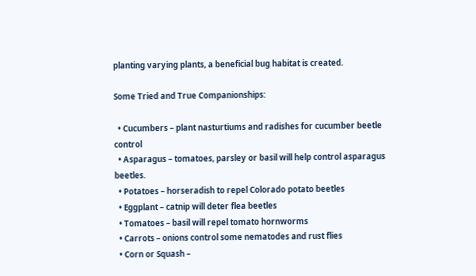planting varying plants, a beneficial bug habitat is created.

Some Tried and True Companionships:

  • Cucumbers – plant nasturtiums and radishes for cucumber beetle control
  • Asparagus – tomatoes, parsley or basil will help control asparagus beetles.
  • Potatoes – horseradish to repel Colorado potato beetles
  • Eggplant – catnip will deter flea beetles
  • Tomatoes – basil will repel tomato hornworms
  • Carrots – onions control some nematodes and rust flies
  • Corn or Squash –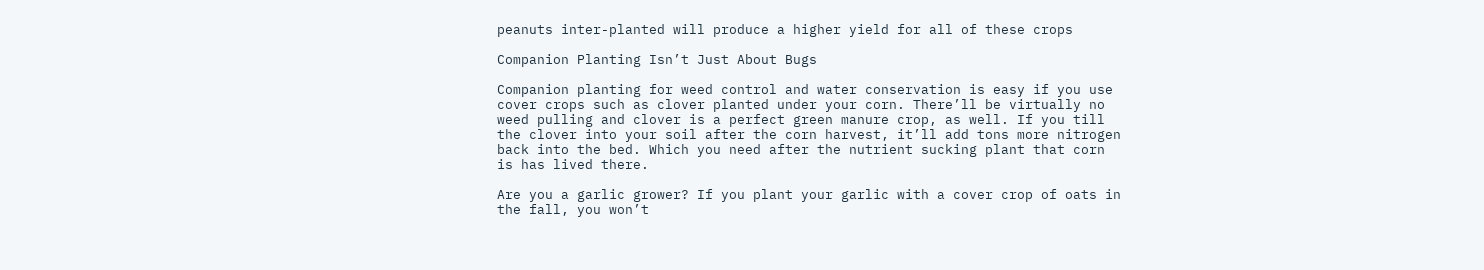peanuts inter-planted will produce a higher yield for all of these crops

Companion Planting Isn’t Just About Bugs

Companion planting for weed control and water conservation is easy if you use cover crops such as clover planted under your corn. There’ll be virtually no weed pulling and clover is a perfect green manure crop, as well. If you till the clover into your soil after the corn harvest, it’ll add tons more nitrogen back into the bed. Which you need after the nutrient sucking plant that corn is has lived there.

Are you a garlic grower? If you plant your garlic with a cover crop of oats in the fall, you won’t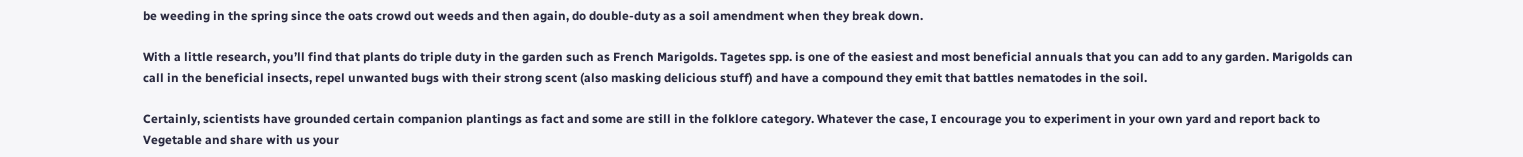be weeding in the spring since the oats crowd out weeds and then again, do double-duty as a soil amendment when they break down.

With a little research, you’ll find that plants do triple duty in the garden such as French Marigolds. Tagetes spp. is one of the easiest and most beneficial annuals that you can add to any garden. Marigolds can call in the beneficial insects, repel unwanted bugs with their strong scent (also masking delicious stuff) and have a compound they emit that battles nematodes in the soil.

Certainly, scientists have grounded certain companion plantings as fact and some are still in the folklore category. Whatever the case, I encourage you to experiment in your own yard and report back to Vegetable and share with us your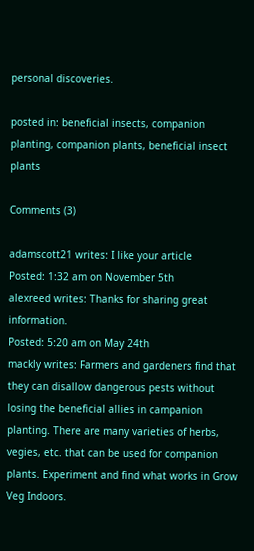personal discoveries.

posted in: beneficial insects, companion planting, companion plants, beneficial insect plants

Comments (3)

adamscott21 writes: I like your article
Posted: 1:32 am on November 5th
alexreed writes: Thanks for sharing great information.
Posted: 5:20 am on May 24th
mackly writes: Farmers and gardeners find that they can disallow dangerous pests without losing the beneficial allies in campanion planting. There are many varieties of herbs, vegies, etc. that can be used for companion plants. Experiment and find what works in Grow Veg Indoors.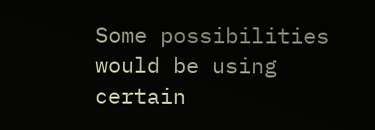Some possibilities would be using certain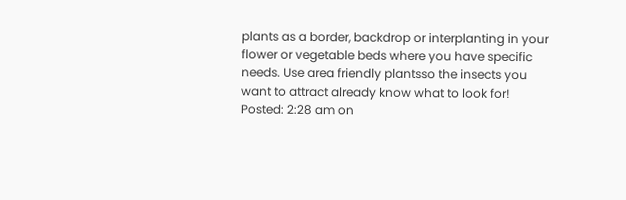plants as a border, backdrop or interplanting in your flower or vegetable beds where you have specific needs. Use area friendly plantsso the insects you want to attract already know what to look for!
Posted: 2:28 am on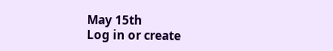May 15th
Log in or create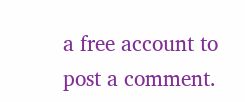a free account to post a comment.